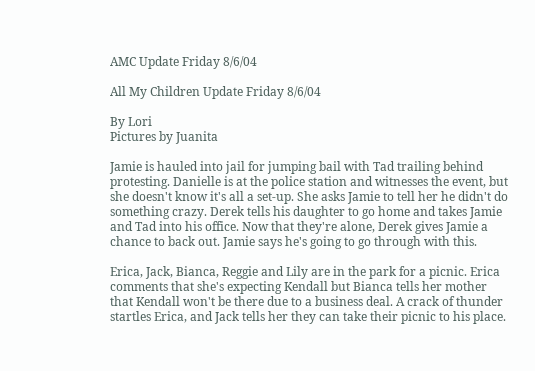AMC Update Friday 8/6/04

All My Children Update Friday 8/6/04

By Lori
Pictures by Juanita

Jamie is hauled into jail for jumping bail with Tad trailing behind protesting. Danielle is at the police station and witnesses the event, but she doesn't know it's all a set-up. She asks Jamie to tell her he didn't do something crazy. Derek tells his daughter to go home and takes Jamie and Tad into his office. Now that they're alone, Derek gives Jamie a chance to back out. Jamie says he's going to go through with this.

Erica, Jack, Bianca, Reggie and Lily are in the park for a picnic. Erica comments that she's expecting Kendall but Bianca tells her mother that Kendall won't be there due to a business deal. A crack of thunder startles Erica, and Jack tells her they can take their picnic to his place.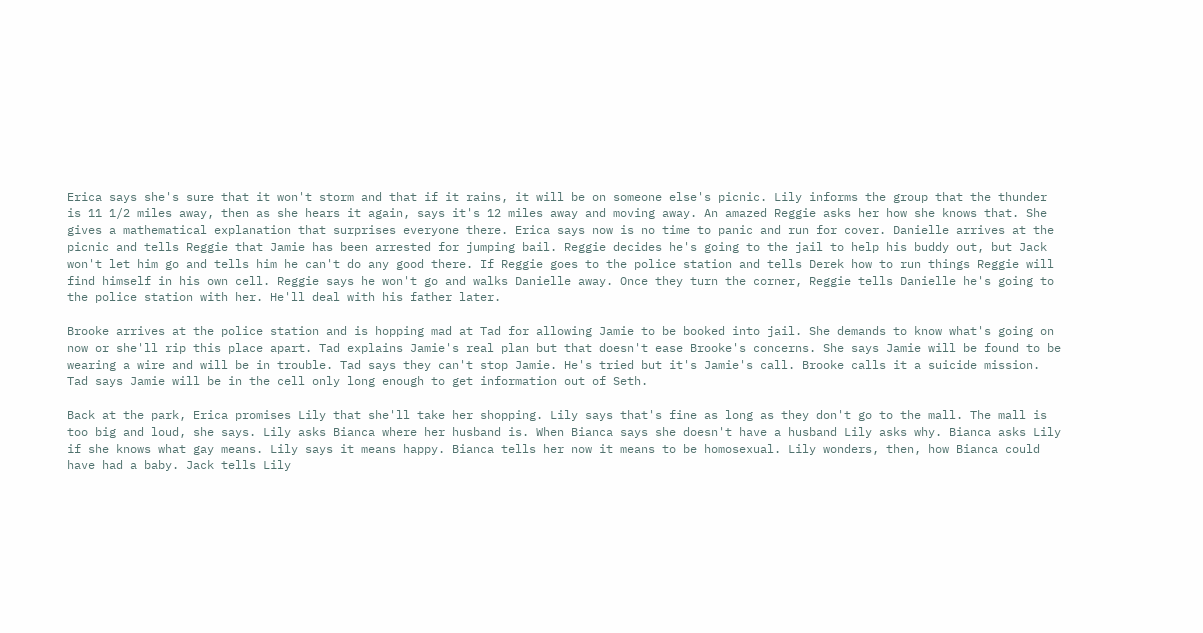Erica says she's sure that it won't storm and that if it rains, it will be on someone else's picnic. Lily informs the group that the thunder is 11 1/2 miles away, then as she hears it again, says it's 12 miles away and moving away. An amazed Reggie asks her how she knows that. She gives a mathematical explanation that surprises everyone there. Erica says now is no time to panic and run for cover. Danielle arrives at the picnic and tells Reggie that Jamie has been arrested for jumping bail. Reggie decides he's going to the jail to help his buddy out, but Jack won't let him go and tells him he can't do any good there. If Reggie goes to the police station and tells Derek how to run things Reggie will find himself in his own cell. Reggie says he won't go and walks Danielle away. Once they turn the corner, Reggie tells Danielle he's going to the police station with her. He'll deal with his father later.

Brooke arrives at the police station and is hopping mad at Tad for allowing Jamie to be booked into jail. She demands to know what's going on now or she'll rip this place apart. Tad explains Jamie's real plan but that doesn't ease Brooke's concerns. She says Jamie will be found to be wearing a wire and will be in trouble. Tad says they can't stop Jamie. He's tried but it's Jamie's call. Brooke calls it a suicide mission. Tad says Jamie will be in the cell only long enough to get information out of Seth.

Back at the park, Erica promises Lily that she'll take her shopping. Lily says that's fine as long as they don't go to the mall. The mall is too big and loud, she says. Lily asks Bianca where her husband is. When Bianca says she doesn't have a husband Lily asks why. Bianca asks Lily if she knows what gay means. Lily says it means happy. Bianca tells her now it means to be homosexual. Lily wonders, then, how Bianca could have had a baby. Jack tells Lily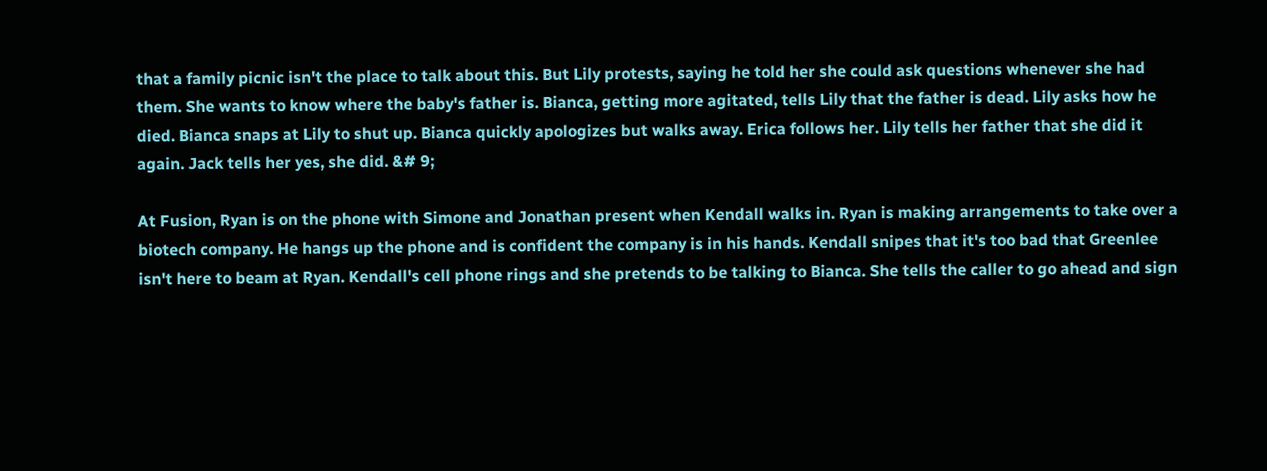that a family picnic isn't the place to talk about this. But Lily protests, saying he told her she could ask questions whenever she had them. She wants to know where the baby's father is. Bianca, getting more agitated, tells Lily that the father is dead. Lily asks how he died. Bianca snaps at Lily to shut up. Bianca quickly apologizes but walks away. Erica follows her. Lily tells her father that she did it again. Jack tells her yes, she did. &# 9;

At Fusion, Ryan is on the phone with Simone and Jonathan present when Kendall walks in. Ryan is making arrangements to take over a biotech company. He hangs up the phone and is confident the company is in his hands. Kendall snipes that it's too bad that Greenlee isn't here to beam at Ryan. Kendall's cell phone rings and she pretends to be talking to Bianca. She tells the caller to go ahead and sign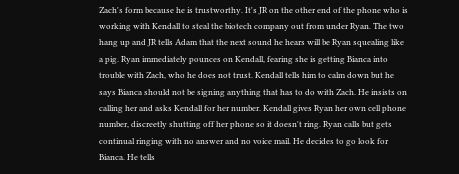Zach's form because he is trustworthy. It's JR on the other end of the phone who is working with Kendall to steal the biotech company out from under Ryan. The two hang up and JR tells Adam that the next sound he hears will be Ryan squealing like a pig. Ryan immediately pounces on Kendall, fearing she is getting Bianca into trouble with Zach, who he does not trust. Kendall tells him to calm down but he says Bianca should not be signing anything that has to do with Zach. He insists on calling her and asks Kendall for her number. Kendall gives Ryan her own cell phone number, discreetly shutting off her phone so it doesn't ring. Ryan calls but gets continual ringing with no answer and no voice mail. He decides to go look for Bianca. He tells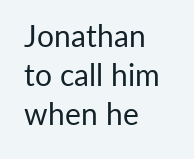Jonathan to call him when he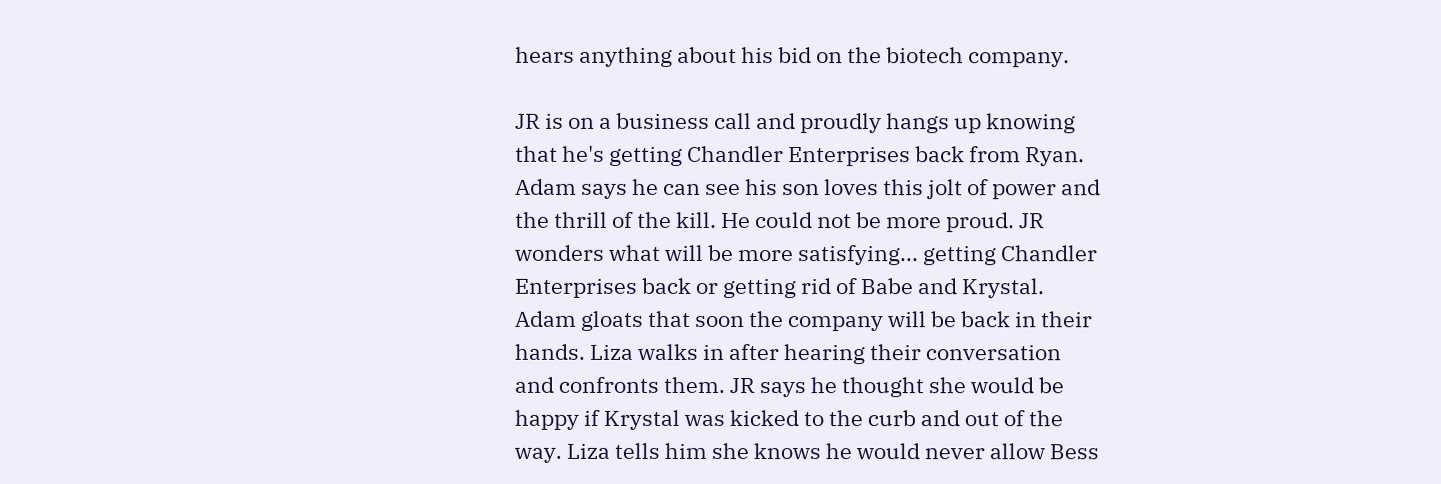hears anything about his bid on the biotech company.

JR is on a business call and proudly hangs up knowing that he's getting Chandler Enterprises back from Ryan. Adam says he can see his son loves this jolt of power and the thrill of the kill. He could not be more proud. JR wonders what will be more satisfying... getting Chandler Enterprises back or getting rid of Babe and Krystal. Adam gloats that soon the company will be back in their hands. Liza walks in after hearing their conversation and confronts them. JR says he thought she would be happy if Krystal was kicked to the curb and out of the way. Liza tells him she knows he would never allow Bess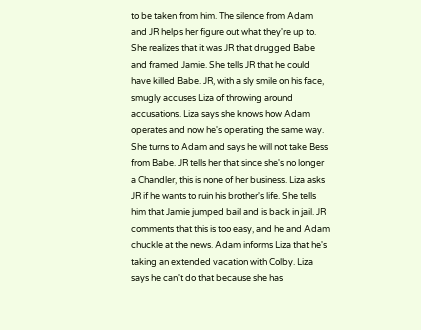to be taken from him. The silence from Adam and JR helps her figure out what they're up to. She realizes that it was JR that drugged Babe and framed Jamie. She tells JR that he could have killed Babe. JR, with a sly smile on his face, smugly accuses Liza of throwing around accusations. Liza says she knows how Adam operates and now he's operating the same way. She turns to Adam and says he will not take Bess from Babe. JR tells her that since she's no longer a Chandler, this is none of her business. Liza asks JR if he wants to ruin his brother's life. She tells him that Jamie jumped bail and is back in jail. JR comments that this is too easy, and he and Adam chuckle at the news. Adam informs Liza that he's taking an extended vacation with Colby. Liza says he can't do that because she has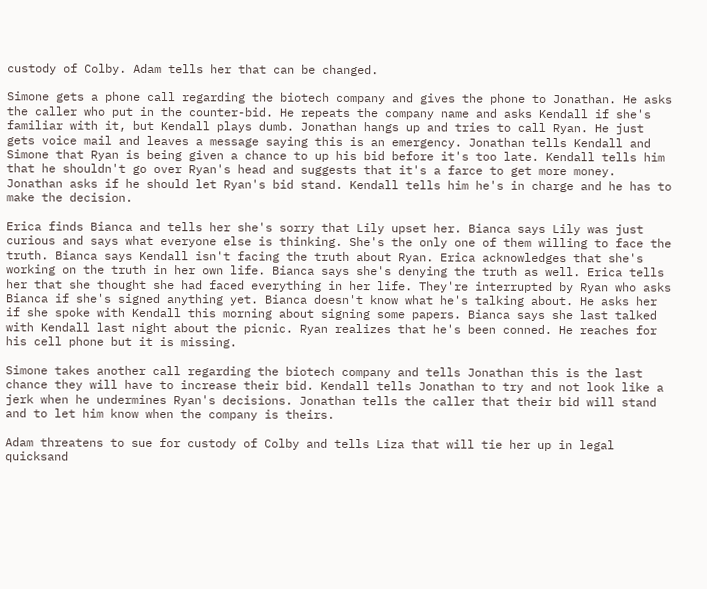custody of Colby. Adam tells her that can be changed.

Simone gets a phone call regarding the biotech company and gives the phone to Jonathan. He asks the caller who put in the counter-bid. He repeats the company name and asks Kendall if she's familiar with it, but Kendall plays dumb. Jonathan hangs up and tries to call Ryan. He just gets voice mail and leaves a message saying this is an emergency. Jonathan tells Kendall and Simone that Ryan is being given a chance to up his bid before it's too late. Kendall tells him that he shouldn't go over Ryan's head and suggests that it's a farce to get more money. Jonathan asks if he should let Ryan's bid stand. Kendall tells him he's in charge and he has to make the decision.

Erica finds Bianca and tells her she's sorry that Lily upset her. Bianca says Lily was just curious and says what everyone else is thinking. She's the only one of them willing to face the truth. Bianca says Kendall isn't facing the truth about Ryan. Erica acknowledges that she's working on the truth in her own life. Bianca says she's denying the truth as well. Erica tells her that she thought she had faced everything in her life. They're interrupted by Ryan who asks Bianca if she's signed anything yet. Bianca doesn't know what he's talking about. He asks her if she spoke with Kendall this morning about signing some papers. Bianca says she last talked with Kendall last night about the picnic. Ryan realizes that he's been conned. He reaches for his cell phone but it is missing.

Simone takes another call regarding the biotech company and tells Jonathan this is the last chance they will have to increase their bid. Kendall tells Jonathan to try and not look like a jerk when he undermines Ryan's decisions. Jonathan tells the caller that their bid will stand and to let him know when the company is theirs.

Adam threatens to sue for custody of Colby and tells Liza that will tie her up in legal quicksand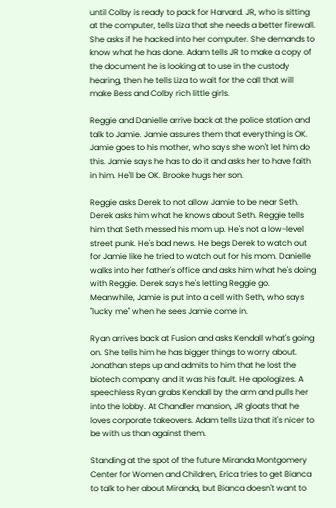until Colby is ready to pack for Harvard. JR, who is sitting at the computer, tells Liza that she needs a better firewall. She asks if he hacked into her computer. She demands to know what he has done. Adam tells JR to make a copy of the document he is looking at to use in the custody hearing, then he tells Liza to wait for the call that will make Bess and Colby rich little girls.

Reggie and Danielle arrive back at the police station and talk to Jamie. Jamie assures them that everything is OK. Jamie goes to his mother, who says she won't let him do this. Jamie says he has to do it and asks her to have faith in him. He'll be OK. Brooke hugs her son.

Reggie asks Derek to not allow Jamie to be near Seth. Derek asks him what he knows about Seth. Reggie tells him that Seth messed his mom up. He's not a low-level street punk. He's bad news. He begs Derek to watch out for Jamie like he tried to watch out for his mom. Danielle walks into her father's office and asks him what he's doing with Reggie. Derek says he's letting Reggie go. Meanwhile, Jamie is put into a cell with Seth, who says "lucky me" when he sees Jamie come in.

Ryan arrives back at Fusion and asks Kendall what's going on. She tells him he has bigger things to worry about. Jonathan steps up and admits to him that he lost the biotech company and it was his fault. He apologizes. A speechless Ryan grabs Kendall by the arm and pulls her into the lobby. At Chandler mansion, JR gloats that he loves corporate takeovers. Adam tells Liza that it's nicer to be with us than against them.

Standing at the spot of the future Miranda Montgomery Center for Women and Children, Erica tries to get Bianca to talk to her about Miranda, but Bianca doesn't want to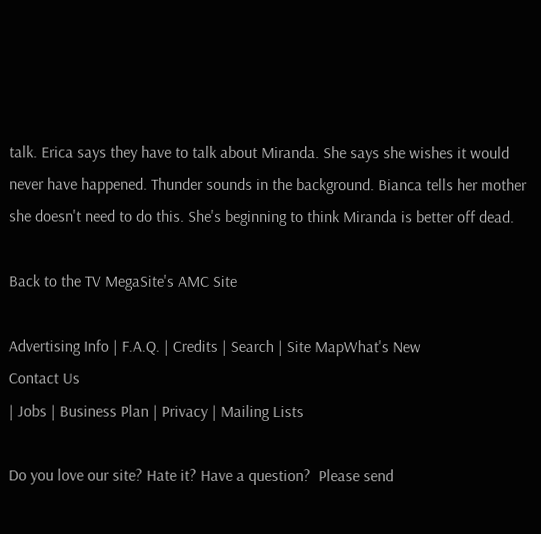talk. Erica says they have to talk about Miranda. She says she wishes it would never have happened. Thunder sounds in the background. Bianca tells her mother she doesn't need to do this. She's beginning to think Miranda is better off dead.

Back to the TV MegaSite's AMC Site

Advertising Info | F.A.Q. | Credits | Search | Site MapWhat's New
Contact Us
| Jobs | Business Plan | Privacy | Mailing Lists

Do you love our site? Hate it? Have a question?  Please send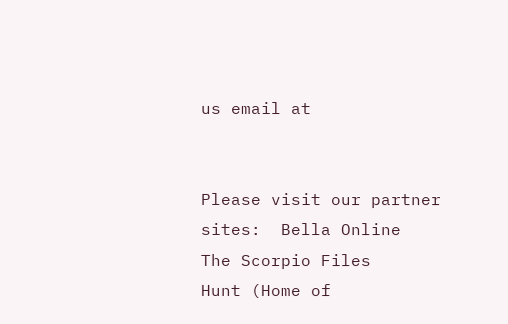us email at


Please visit our partner sites:  Bella Online
The Scorpio Files
Hunt (Home of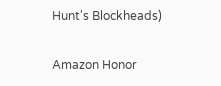Hunt's Blockheads)

Amazon Honor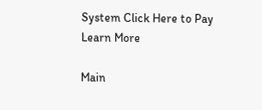System Click Here to Pay Learn More

Main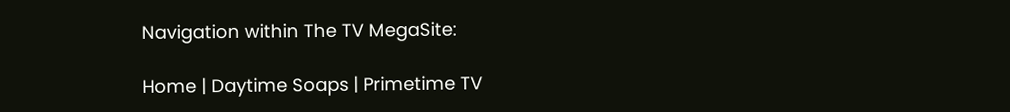Navigation within The TV MegaSite:

Home | Daytime Soaps | Primetime TV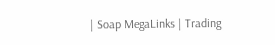| Soap MegaLinks | Trading